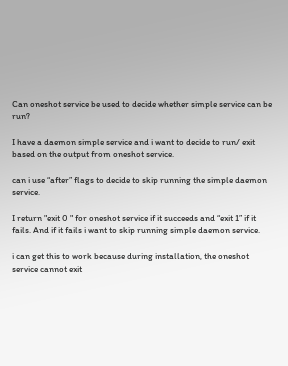Can oneshot service be used to decide whether simple service can be run?

I have a daemon simple service and i want to decide to run/ exit based on the output from oneshot service.

can i use “after” flags to decide to skip running the simple daemon service.

I return "exit 0 " for oneshot service if it succeeds and “exit 1” if it fails. And if it fails i want to skip running simple daemon service.

i can get this to work because during installation, the oneshot service cannot exit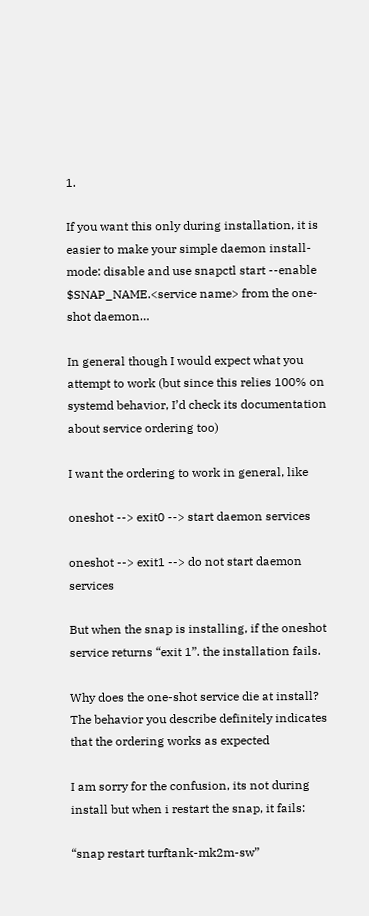1.

If you want this only during installation, it is easier to make your simple daemon install-mode: disable and use snapctl start --enable $SNAP_NAME.<service name> from the one-shot daemon…

In general though I would expect what you attempt to work (but since this relies 100% on systemd behavior, I’d check its documentation about service ordering too)

I want the ordering to work in general, like

oneshot --> exit0 --> start daemon services

oneshot --> exit1 --> do not start daemon services

But when the snap is installing, if the oneshot service returns “exit 1”. the installation fails.

Why does the one-shot service die at install? The behavior you describe definitely indicates that the ordering works as expected

I am sorry for the confusion, its not during install but when i restart the snap, it fails:

“snap restart turftank-mk2m-sw”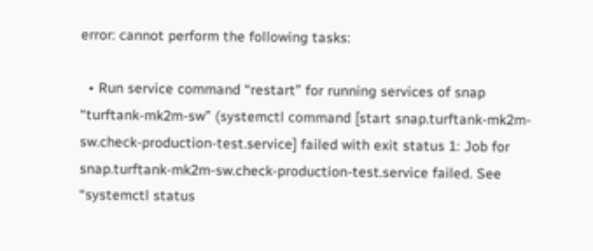error: cannot perform the following tasks:

  • Run service command “restart” for running services of snap “turftank-mk2m-sw” (systemctl command [start snap.turftank-mk2m-sw.check-production-test.service] failed with exit status 1: Job for snap.turftank-mk2m-sw.check-production-test.service failed. See “systemctl status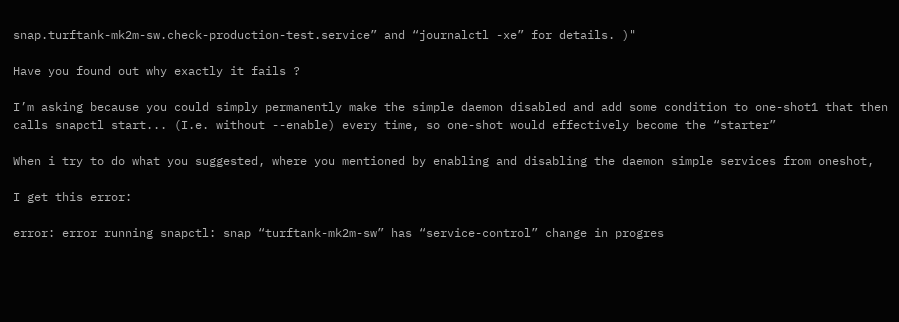snap.turftank-mk2m-sw.check-production-test.service” and “journalctl -xe” for details. )"

Have you found out why exactly it fails ?

I’m asking because you could simply permanently make the simple daemon disabled and add some condition to one-shot1 that then calls snapctl start... (I.e. without --enable) every time, so one-shot would effectively become the “starter”

When i try to do what you suggested, where you mentioned by enabling and disabling the daemon simple services from oneshot,

I get this error:

error: error running snapctl: snap “turftank-mk2m-sw” has “service-control” change in progres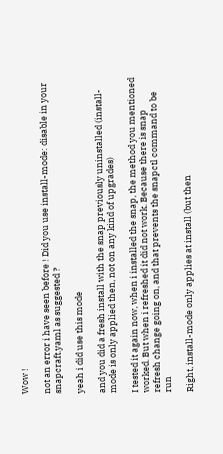Wow !

not an error i have seen before ! Did you use install-mode: disable in your snapcraft.yaml as suggested ?

yeah i did use this mode

and you did a fresh install with the snap previously uninstalled (install-mode is only applied then, not on any kind of upgrades)

I tested it again now, when i installed the snap, the method you mentioned worked. But when i refreshed it did not work. Because there is snap refresh change going on, and that prevents the snapctl command to be run

Right, install-mode only applies at install (but then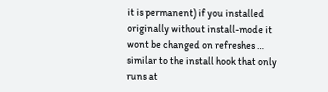it is permanent) if you installed originally without install-mode it wont be changed on refreshes … similar to the install hook that only runs at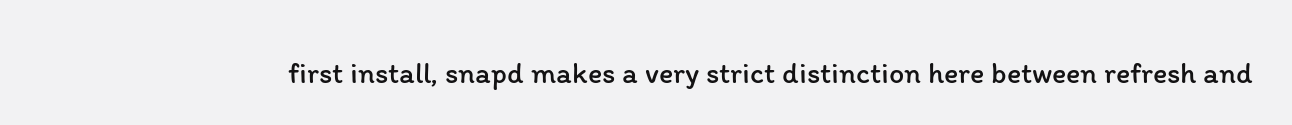first install, snapd makes a very strict distinction here between refresh and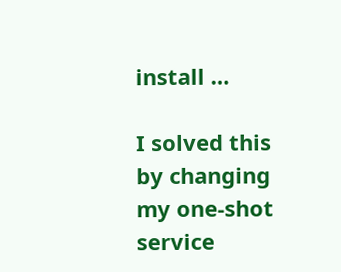install …

I solved this by changing my one-shot service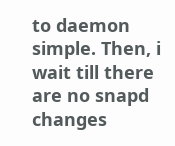to daemon simple. Then, i wait till there are no snapd changes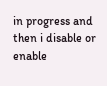in progress and then i disable or enable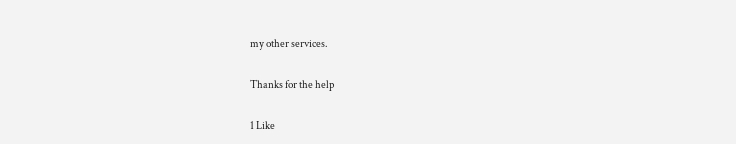my other services.

Thanks for the help

1 Like